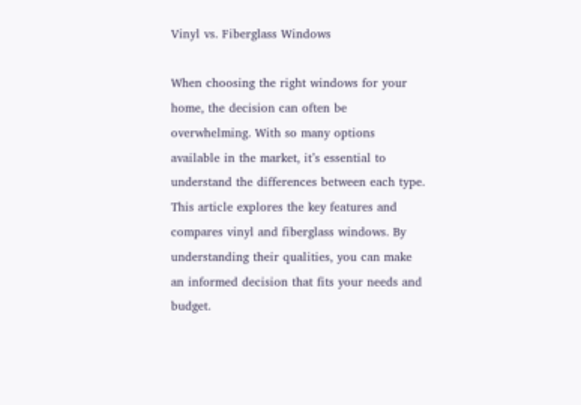Vinyl vs. Fiberglass Windows

When choosing the right windows for your home, the decision can often be overwhelming. With so many options available in the market, it’s essential to understand the differences between each type. This article explores the key features and compares vinyl and fiberglass windows. By understanding their qualities, you can make an informed decision that fits your needs and budget.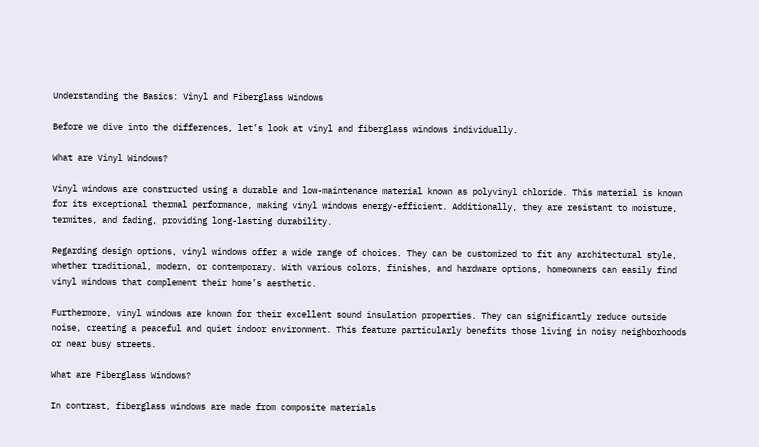Understanding the Basics: Vinyl and Fiberglass Windows

Before we dive into the differences, let’s look at vinyl and fiberglass windows individually.

What are Vinyl Windows?

Vinyl windows are constructed using a durable and low-maintenance material known as polyvinyl chloride. This material is known for its exceptional thermal performance, making vinyl windows energy-efficient. Additionally, they are resistant to moisture, termites, and fading, providing long-lasting durability.

Regarding design options, vinyl windows offer a wide range of choices. They can be customized to fit any architectural style, whether traditional, modern, or contemporary. With various colors, finishes, and hardware options, homeowners can easily find vinyl windows that complement their home’s aesthetic.

Furthermore, vinyl windows are known for their excellent sound insulation properties. They can significantly reduce outside noise, creating a peaceful and quiet indoor environment. This feature particularly benefits those living in noisy neighborhoods or near busy streets.

What are Fiberglass Windows?

In contrast, fiberglass windows are made from composite materials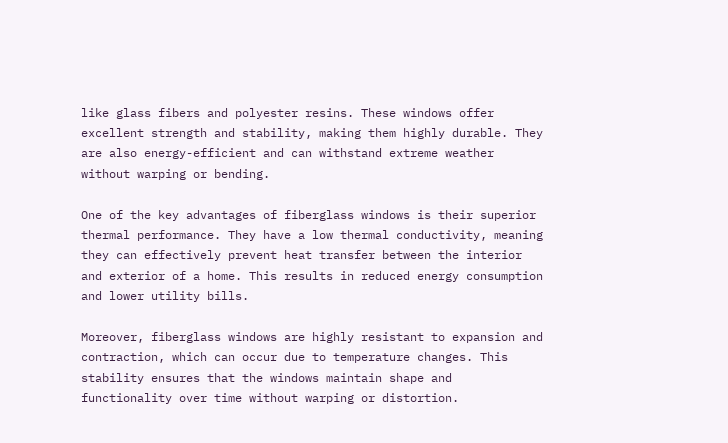like glass fibers and polyester resins. These windows offer excellent strength and stability, making them highly durable. They are also energy-efficient and can withstand extreme weather without warping or bending.

One of the key advantages of fiberglass windows is their superior thermal performance. They have a low thermal conductivity, meaning they can effectively prevent heat transfer between the interior and exterior of a home. This results in reduced energy consumption and lower utility bills.

Moreover, fiberglass windows are highly resistant to expansion and contraction, which can occur due to temperature changes. This stability ensures that the windows maintain shape and functionality over time without warping or distortion.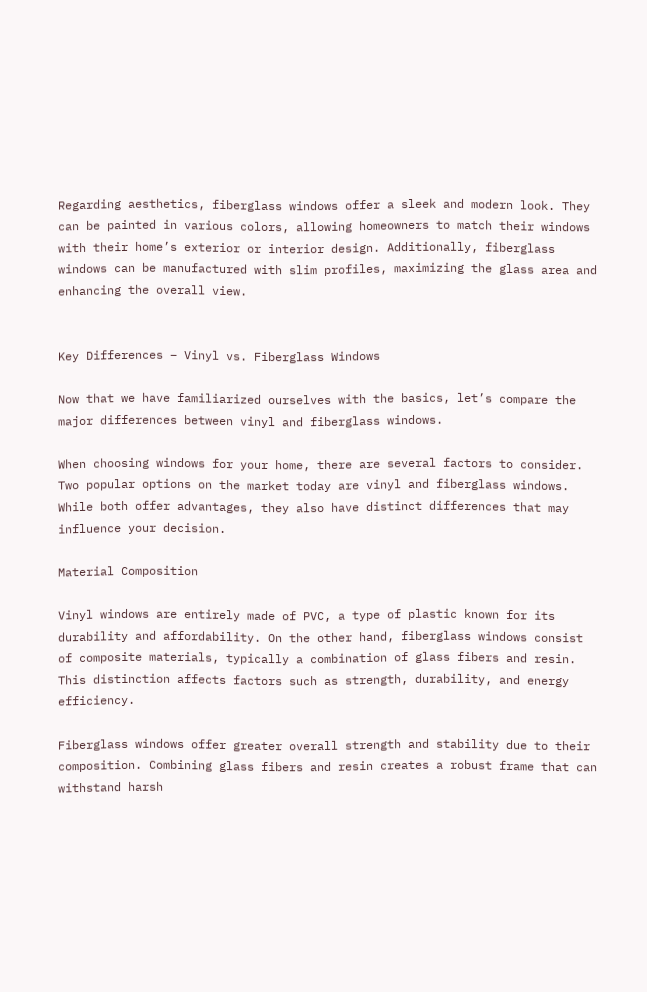Regarding aesthetics, fiberglass windows offer a sleek and modern look. They can be painted in various colors, allowing homeowners to match their windows with their home’s exterior or interior design. Additionally, fiberglass windows can be manufactured with slim profiles, maximizing the glass area and enhancing the overall view.


Key Differences – Vinyl vs. Fiberglass Windows

Now that we have familiarized ourselves with the basics, let’s compare the major differences between vinyl and fiberglass windows.

When choosing windows for your home, there are several factors to consider. Two popular options on the market today are vinyl and fiberglass windows. While both offer advantages, they also have distinct differences that may influence your decision.

Material Composition

Vinyl windows are entirely made of PVC, a type of plastic known for its durability and affordability. On the other hand, fiberglass windows consist of composite materials, typically a combination of glass fibers and resin. This distinction affects factors such as strength, durability, and energy efficiency.

Fiberglass windows offer greater overall strength and stability due to their composition. Combining glass fibers and resin creates a robust frame that can withstand harsh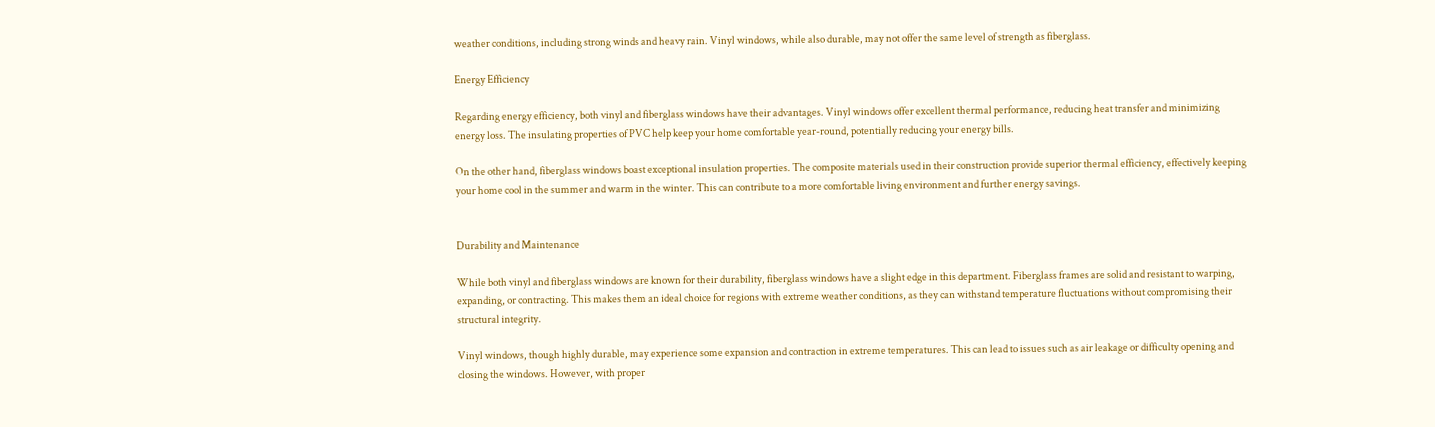weather conditions, including strong winds and heavy rain. Vinyl windows, while also durable, may not offer the same level of strength as fiberglass.

Energy Efficiency

Regarding energy efficiency, both vinyl and fiberglass windows have their advantages. Vinyl windows offer excellent thermal performance, reducing heat transfer and minimizing energy loss. The insulating properties of PVC help keep your home comfortable year-round, potentially reducing your energy bills.

On the other hand, fiberglass windows boast exceptional insulation properties. The composite materials used in their construction provide superior thermal efficiency, effectively keeping your home cool in the summer and warm in the winter. This can contribute to a more comfortable living environment and further energy savings.


Durability and Maintenance

While both vinyl and fiberglass windows are known for their durability, fiberglass windows have a slight edge in this department. Fiberglass frames are solid and resistant to warping, expanding, or contracting. This makes them an ideal choice for regions with extreme weather conditions, as they can withstand temperature fluctuations without compromising their structural integrity.

Vinyl windows, though highly durable, may experience some expansion and contraction in extreme temperatures. This can lead to issues such as air leakage or difficulty opening and closing the windows. However, with proper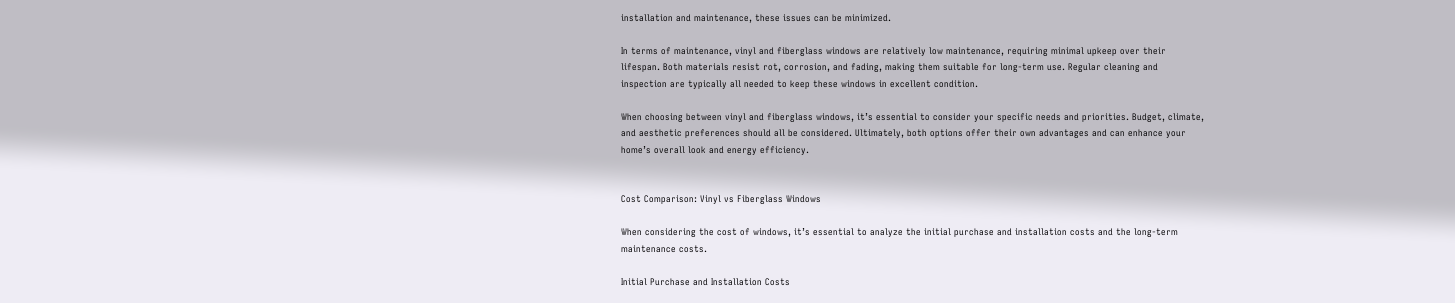installation and maintenance, these issues can be minimized.

In terms of maintenance, vinyl and fiberglass windows are relatively low maintenance, requiring minimal upkeep over their lifespan. Both materials resist rot, corrosion, and fading, making them suitable for long-term use. Regular cleaning and inspection are typically all needed to keep these windows in excellent condition.

When choosing between vinyl and fiberglass windows, it’s essential to consider your specific needs and priorities. Budget, climate, and aesthetic preferences should all be considered. Ultimately, both options offer their own advantages and can enhance your home’s overall look and energy efficiency.


Cost Comparison: Vinyl vs Fiberglass Windows

When considering the cost of windows, it’s essential to analyze the initial purchase and installation costs and the long-term maintenance costs.

Initial Purchase and Installation Costs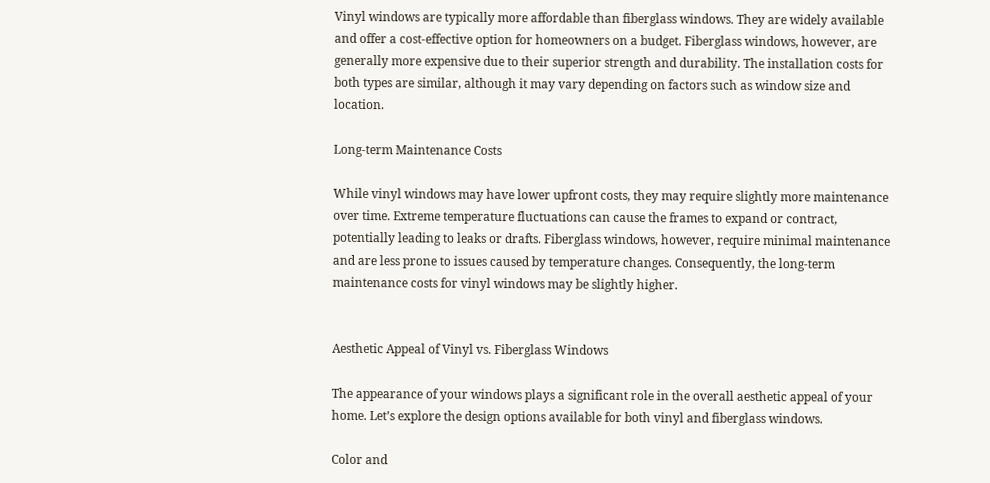Vinyl windows are typically more affordable than fiberglass windows. They are widely available and offer a cost-effective option for homeowners on a budget. Fiberglass windows, however, are generally more expensive due to their superior strength and durability. The installation costs for both types are similar, although it may vary depending on factors such as window size and location.

Long-term Maintenance Costs

While vinyl windows may have lower upfront costs, they may require slightly more maintenance over time. Extreme temperature fluctuations can cause the frames to expand or contract, potentially leading to leaks or drafts. Fiberglass windows, however, require minimal maintenance and are less prone to issues caused by temperature changes. Consequently, the long-term maintenance costs for vinyl windows may be slightly higher.


Aesthetic Appeal of Vinyl vs. Fiberglass Windows

The appearance of your windows plays a significant role in the overall aesthetic appeal of your home. Let’s explore the design options available for both vinyl and fiberglass windows.

Color and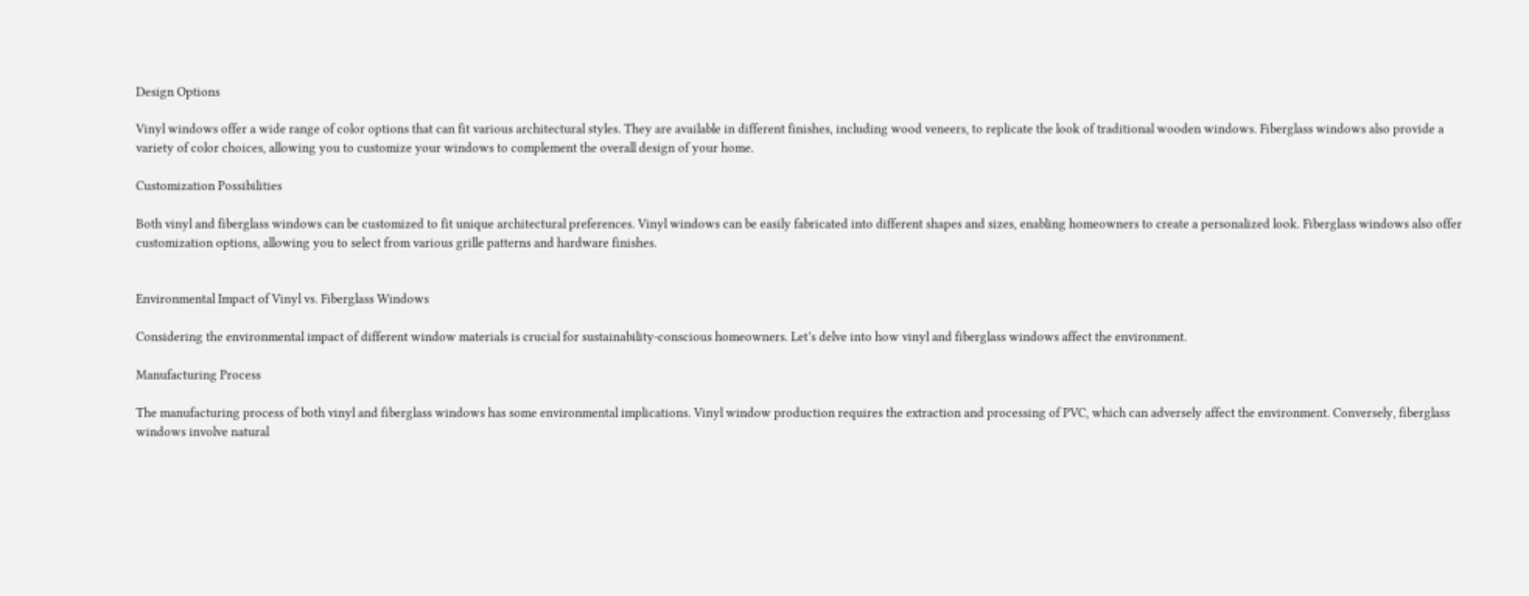Design Options

Vinyl windows offer a wide range of color options that can fit various architectural styles. They are available in different finishes, including wood veneers, to replicate the look of traditional wooden windows. Fiberglass windows also provide a variety of color choices, allowing you to customize your windows to complement the overall design of your home.

Customization Possibilities

Both vinyl and fiberglass windows can be customized to fit unique architectural preferences. Vinyl windows can be easily fabricated into different shapes and sizes, enabling homeowners to create a personalized look. Fiberglass windows also offer customization options, allowing you to select from various grille patterns and hardware finishes.


Environmental Impact of Vinyl vs. Fiberglass Windows

Considering the environmental impact of different window materials is crucial for sustainability-conscious homeowners. Let’s delve into how vinyl and fiberglass windows affect the environment.

Manufacturing Process

The manufacturing process of both vinyl and fiberglass windows has some environmental implications. Vinyl window production requires the extraction and processing of PVC, which can adversely affect the environment. Conversely, fiberglass windows involve natural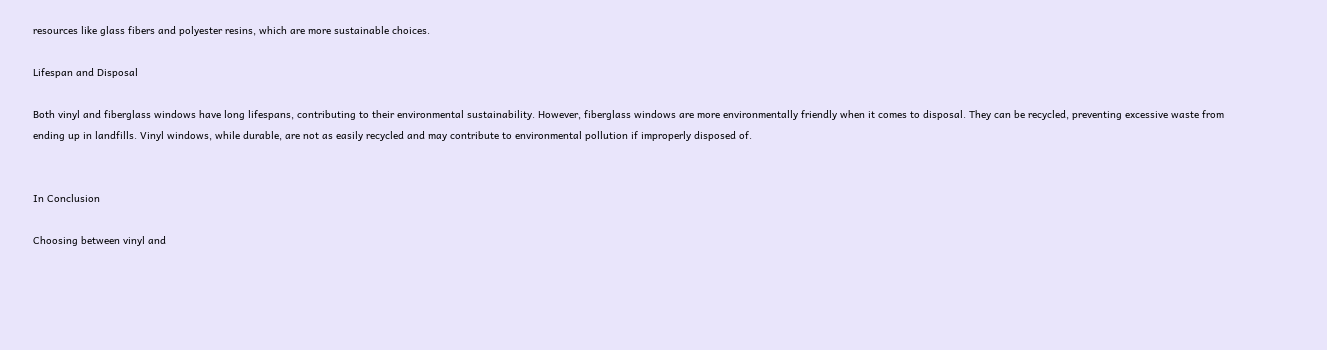resources like glass fibers and polyester resins, which are more sustainable choices.

Lifespan and Disposal

Both vinyl and fiberglass windows have long lifespans, contributing to their environmental sustainability. However, fiberglass windows are more environmentally friendly when it comes to disposal. They can be recycled, preventing excessive waste from ending up in landfills. Vinyl windows, while durable, are not as easily recycled and may contribute to environmental pollution if improperly disposed of.


In Conclusion

Choosing between vinyl and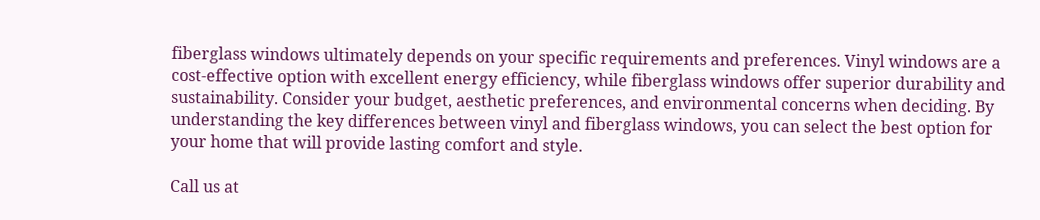fiberglass windows ultimately depends on your specific requirements and preferences. Vinyl windows are a cost-effective option with excellent energy efficiency, while fiberglass windows offer superior durability and sustainability. Consider your budget, aesthetic preferences, and environmental concerns when deciding. By understanding the key differences between vinyl and fiberglass windows, you can select the best option for your home that will provide lasting comfort and style.

Call us at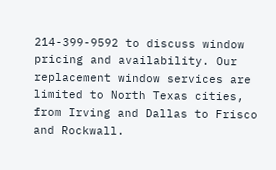214-399-9592 to discuss window pricing and availability. Our replacement window services are limited to North Texas cities, from Irving and Dallas to Frisco and Rockwall.